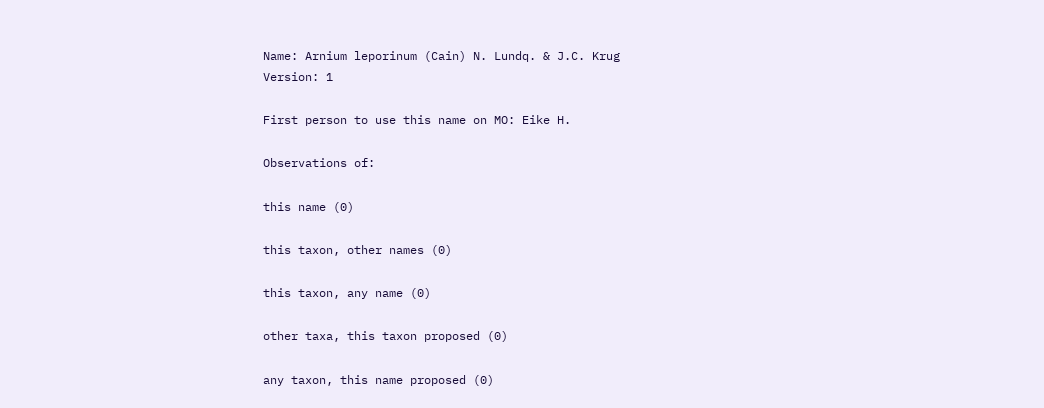Name: Arnium leporinum (Cain) N. Lundq. & J.C. Krug
Version: 1

First person to use this name on MO: Eike H.

Observations of:

this name (0)

this taxon, other names (0)

this taxon, any name (0)

other taxa, this taxon proposed (0)

any taxon, this name proposed (0)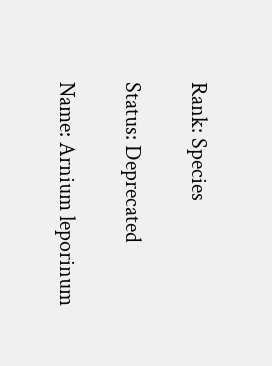Rank: Species

Status: Deprecated

Name: Arnium leporinum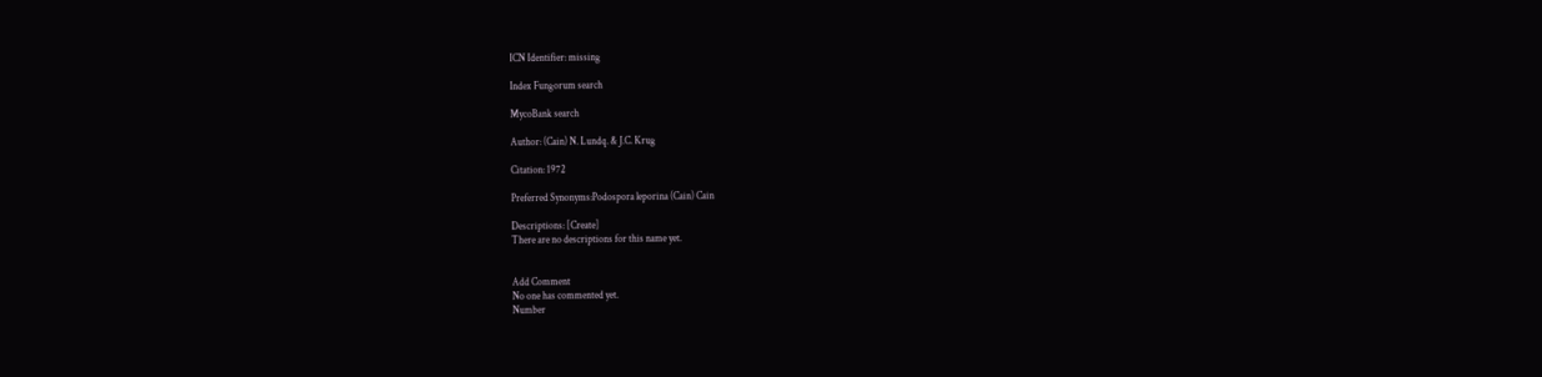ICN Identifier: missing

Index Fungorum search

MycoBank search

Author: (Cain) N. Lundq. & J.C. Krug

Citation: 1972

Preferred Synonyms:Podospora leporina (Cain) Cain

Descriptions: [Create]
There are no descriptions for this name yet.


Add Comment
No one has commented yet.
Number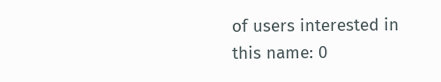of users interested in this name: 0